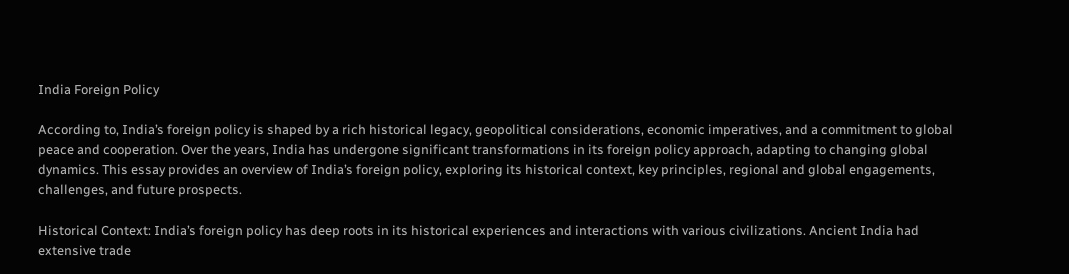India Foreign Policy

According to, India’s foreign policy is shaped by a rich historical legacy, geopolitical considerations, economic imperatives, and a commitment to global peace and cooperation. Over the years, India has undergone significant transformations in its foreign policy approach, adapting to changing global dynamics. This essay provides an overview of India’s foreign policy, exploring its historical context, key principles, regional and global engagements, challenges, and future prospects.

Historical Context: India’s foreign policy has deep roots in its historical experiences and interactions with various civilizations. Ancient India had extensive trade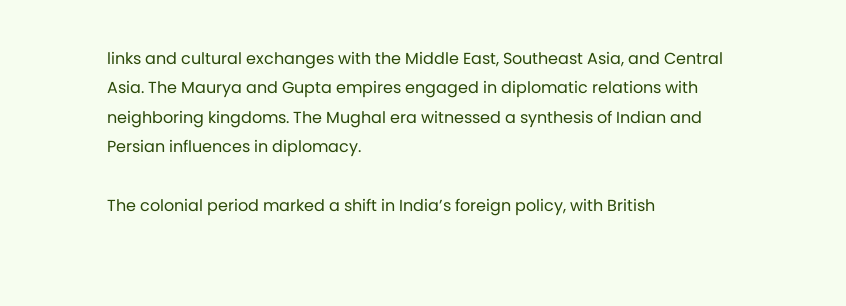links and cultural exchanges with the Middle East, Southeast Asia, and Central Asia. The Maurya and Gupta empires engaged in diplomatic relations with neighboring kingdoms. The Mughal era witnessed a synthesis of Indian and Persian influences in diplomacy.

The colonial period marked a shift in India’s foreign policy, with British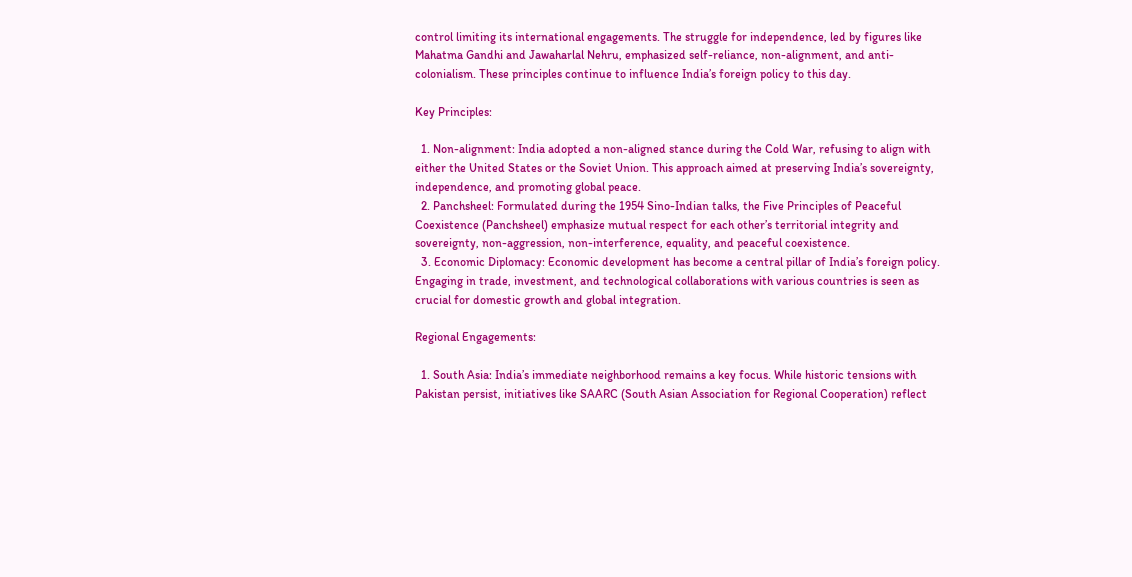control limiting its international engagements. The struggle for independence, led by figures like Mahatma Gandhi and Jawaharlal Nehru, emphasized self-reliance, non-alignment, and anti-colonialism. These principles continue to influence India’s foreign policy to this day.

Key Principles:

  1. Non-alignment: India adopted a non-aligned stance during the Cold War, refusing to align with either the United States or the Soviet Union. This approach aimed at preserving India’s sovereignty, independence, and promoting global peace.
  2. Panchsheel: Formulated during the 1954 Sino-Indian talks, the Five Principles of Peaceful Coexistence (Panchsheel) emphasize mutual respect for each other’s territorial integrity and sovereignty, non-aggression, non-interference, equality, and peaceful coexistence.
  3. Economic Diplomacy: Economic development has become a central pillar of India’s foreign policy. Engaging in trade, investment, and technological collaborations with various countries is seen as crucial for domestic growth and global integration.

Regional Engagements:

  1. South Asia: India’s immediate neighborhood remains a key focus. While historic tensions with Pakistan persist, initiatives like SAARC (South Asian Association for Regional Cooperation) reflect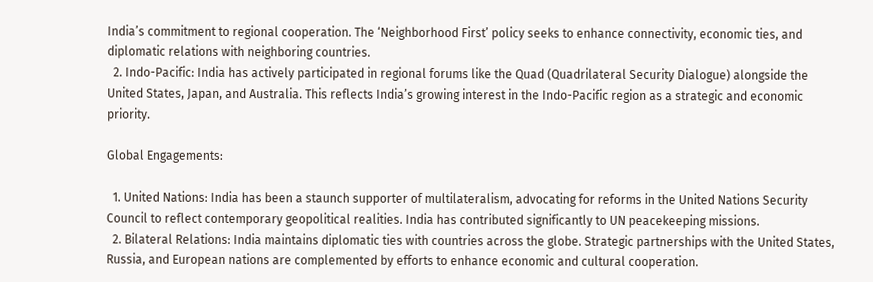India’s commitment to regional cooperation. The ‘Neighborhood First’ policy seeks to enhance connectivity, economic ties, and diplomatic relations with neighboring countries.
  2. Indo-Pacific: India has actively participated in regional forums like the Quad (Quadrilateral Security Dialogue) alongside the United States, Japan, and Australia. This reflects India’s growing interest in the Indo-Pacific region as a strategic and economic priority.

Global Engagements:

  1. United Nations: India has been a staunch supporter of multilateralism, advocating for reforms in the United Nations Security Council to reflect contemporary geopolitical realities. India has contributed significantly to UN peacekeeping missions.
  2. Bilateral Relations: India maintains diplomatic ties with countries across the globe. Strategic partnerships with the United States, Russia, and European nations are complemented by efforts to enhance economic and cultural cooperation.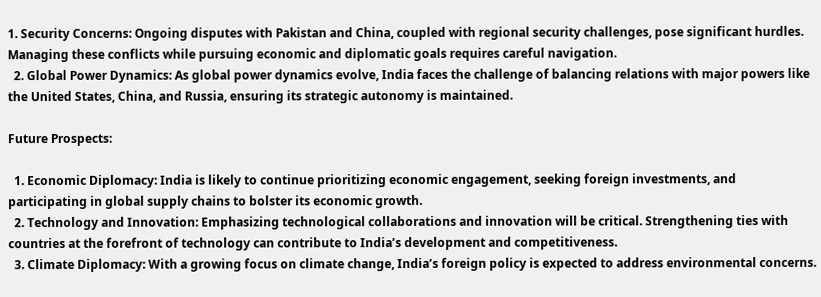1. Security Concerns: Ongoing disputes with Pakistan and China, coupled with regional security challenges, pose significant hurdles. Managing these conflicts while pursuing economic and diplomatic goals requires careful navigation.
  2. Global Power Dynamics: As global power dynamics evolve, India faces the challenge of balancing relations with major powers like the United States, China, and Russia, ensuring its strategic autonomy is maintained.

Future Prospects:

  1. Economic Diplomacy: India is likely to continue prioritizing economic engagement, seeking foreign investments, and participating in global supply chains to bolster its economic growth.
  2. Technology and Innovation: Emphasizing technological collaborations and innovation will be critical. Strengthening ties with countries at the forefront of technology can contribute to India’s development and competitiveness.
  3. Climate Diplomacy: With a growing focus on climate change, India’s foreign policy is expected to address environmental concerns.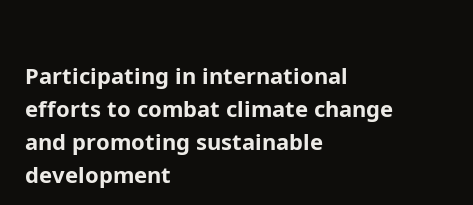Participating in international efforts to combat climate change and promoting sustainable development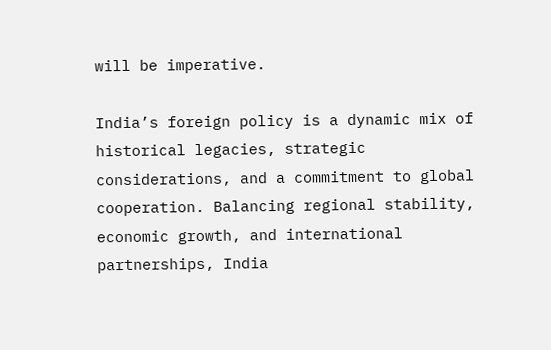will be imperative.

India’s foreign policy is a dynamic mix of historical legacies, strategic considerations, and a commitment to global cooperation. Balancing regional stability, economic growth, and international partnerships, India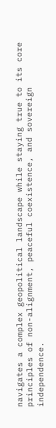navigates a complex geopolitical landscape while staying true to its core principles of non-alignment, peaceful coexistence, and sovereign independence.